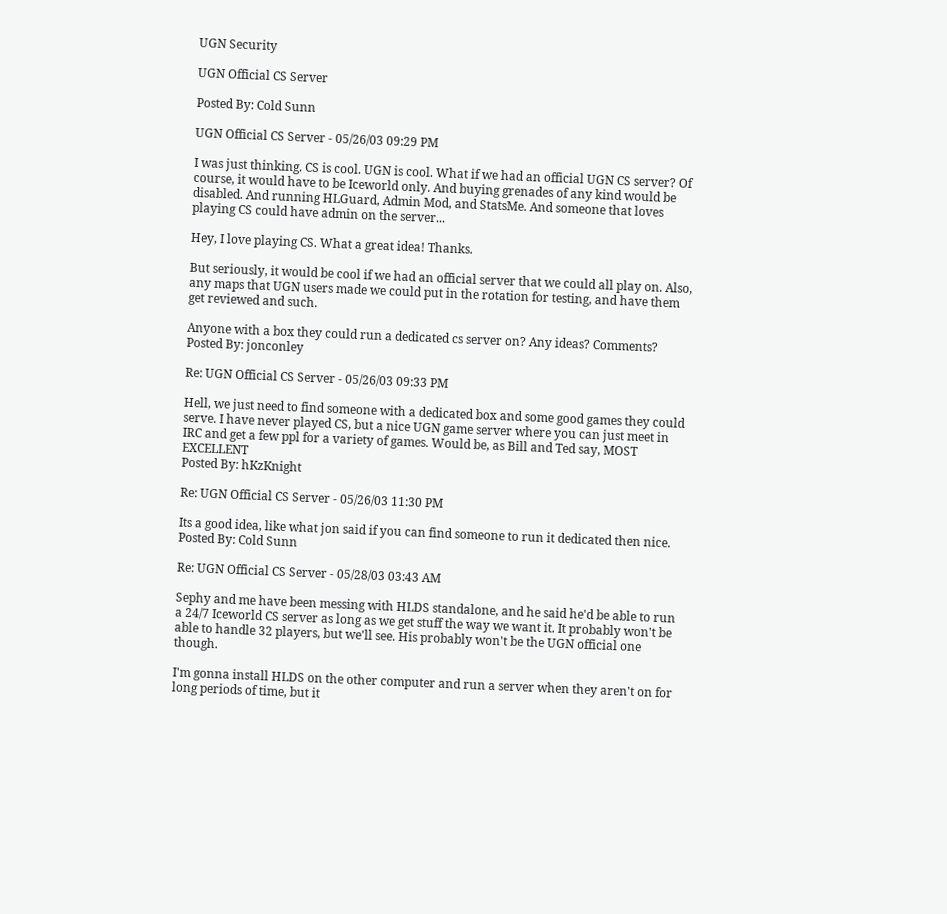UGN Security

UGN Official CS Server

Posted By: Cold Sunn

UGN Official CS Server - 05/26/03 09:29 PM

I was just thinking. CS is cool. UGN is cool. What if we had an official UGN CS server? Of course, it would have to be Iceworld only. And buying grenades of any kind would be disabled. And running HLGuard, Admin Mod, and StatsMe. And someone that loves playing CS could have admin on the server...

Hey, I love playing CS. What a great idea! Thanks.

But seriously, it would be cool if we had an official server that we could all play on. Also, any maps that UGN users made we could put in the rotation for testing, and have them get reviewed and such.

Anyone with a box they could run a dedicated cs server on? Any ideas? Comments?
Posted By: jonconley

Re: UGN Official CS Server - 05/26/03 09:33 PM

Hell, we just need to find someone with a dedicated box and some good games they could serve. I have never played CS, but a nice UGN game server where you can just meet in IRC and get a few ppl for a variety of games. Would be, as Bill and Ted say, MOST EXCELLENT
Posted By: hKzKnight

Re: UGN Official CS Server - 05/26/03 11:30 PM

Its a good idea, like what jon said if you can find someone to run it dedicated then nice.
Posted By: Cold Sunn

Re: UGN Official CS Server - 05/28/03 03:43 AM

Sephy and me have been messing with HLDS standalone, and he said he'd be able to run a 24/7 Iceworld CS server as long as we get stuff the way we want it. It probably won't be able to handle 32 players, but we'll see. His probably won't be the UGN official one though.

I'm gonna install HLDS on the other computer and run a server when they aren't on for long periods of time, but it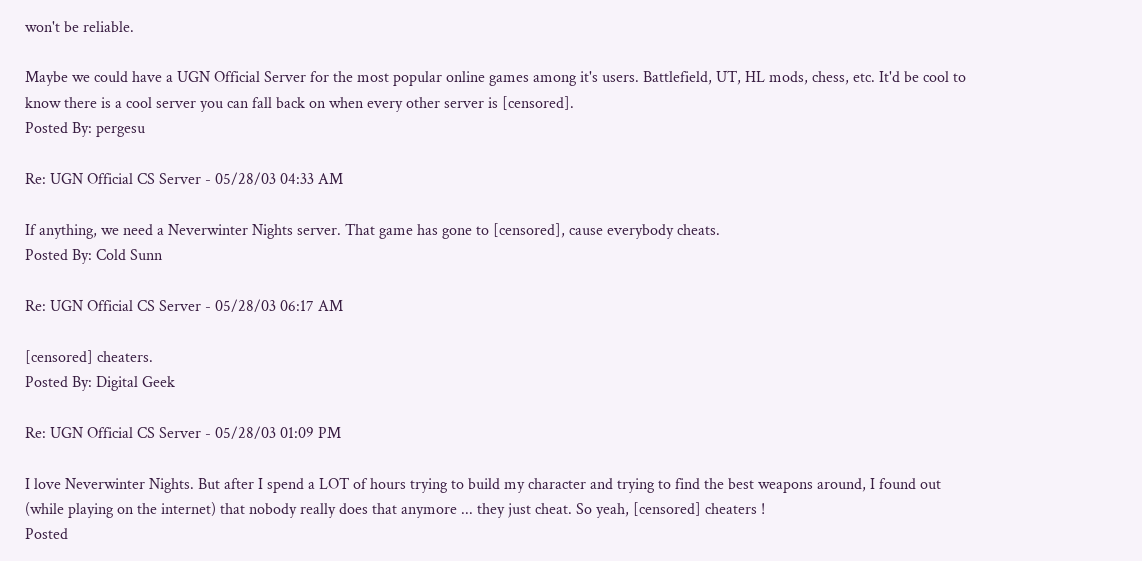won't be reliable.

Maybe we could have a UGN Official Server for the most popular online games among it's users. Battlefield, UT, HL mods, chess, etc. It'd be cool to know there is a cool server you can fall back on when every other server is [censored].
Posted By: pergesu

Re: UGN Official CS Server - 05/28/03 04:33 AM

If anything, we need a Neverwinter Nights server. That game has gone to [censored], cause everybody cheats.
Posted By: Cold Sunn

Re: UGN Official CS Server - 05/28/03 06:17 AM

[censored] cheaters.
Posted By: Digital Geek

Re: UGN Official CS Server - 05/28/03 01:09 PM

I love Neverwinter Nights. But after I spend a LOT of hours trying to build my character and trying to find the best weapons around, I found out (while playing on the internet) that nobody really does that anymore ... they just cheat. So yeah, [censored] cheaters !
Posted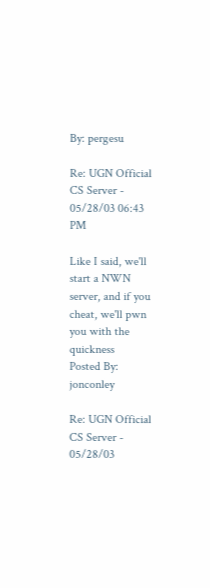By: pergesu

Re: UGN Official CS Server - 05/28/03 06:43 PM

Like I said, we'll start a NWN server, and if you cheat, we'll pwn you with the quickness
Posted By: jonconley

Re: UGN Official CS Server - 05/28/03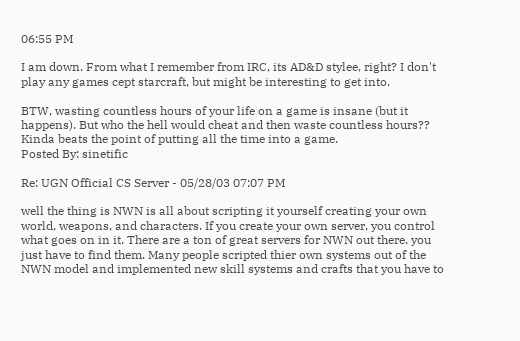06:55 PM

I am down. From what I remember from IRC, its AD&D stylee, right? I don't play any games cept starcraft, but might be interesting to get into.

BTW, wasting countless hours of your life on a game is insane (but it happens). But who the hell would cheat and then waste countless hours?? Kinda beats the point of putting all the time into a game.
Posted By: sinetific

Re: UGN Official CS Server - 05/28/03 07:07 PM

well the thing is NWN is all about scripting it yourself creating your own world, weapons, and characters. If you create your own server, you control what goes on in it. There are a ton of great servers for NWN out there. you just have to find them. Many people scripted thier own systems out of the NWN model and implemented new skill systems and crafts that you have to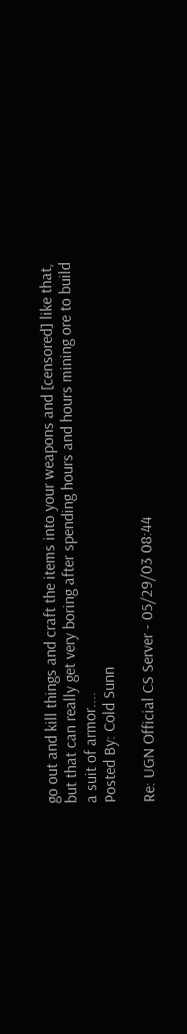go out and kill things and craft the items into your weapons and [censored] like that, but that can really get very boring after spending hours and hours mining ore to build a suit of armor....
Posted By: Cold Sunn

Re: UGN Official CS Server - 05/29/03 08:44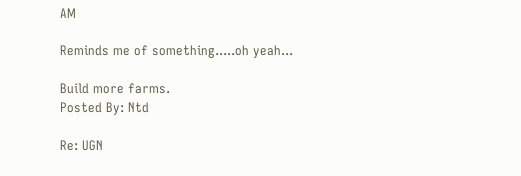AM

Reminds me of something.....oh yeah...

Build more farms.
Posted By: Ntd

Re: UGN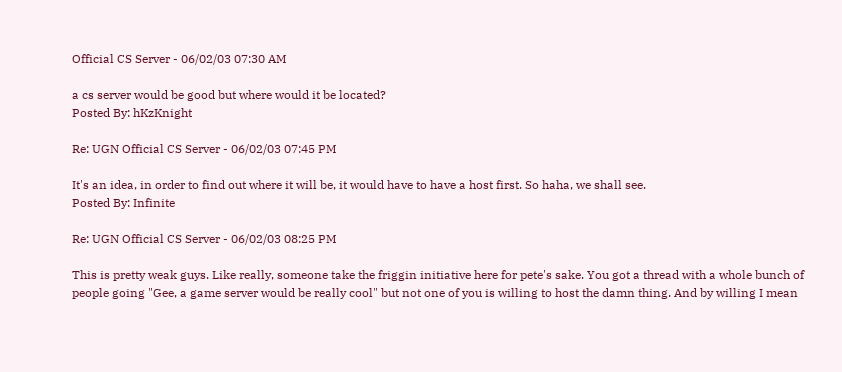Official CS Server - 06/02/03 07:30 AM

a cs server would be good but where would it be located?
Posted By: hKzKnight

Re: UGN Official CS Server - 06/02/03 07:45 PM

It's an idea, in order to find out where it will be, it would have to have a host first. So haha, we shall see.
Posted By: Infinite

Re: UGN Official CS Server - 06/02/03 08:25 PM

This is pretty weak guys. Like really, someone take the friggin initiative here for pete's sake. You got a thread with a whole bunch of people going "Gee, a game server would be really cool" but not one of you is willing to host the damn thing. And by willing I mean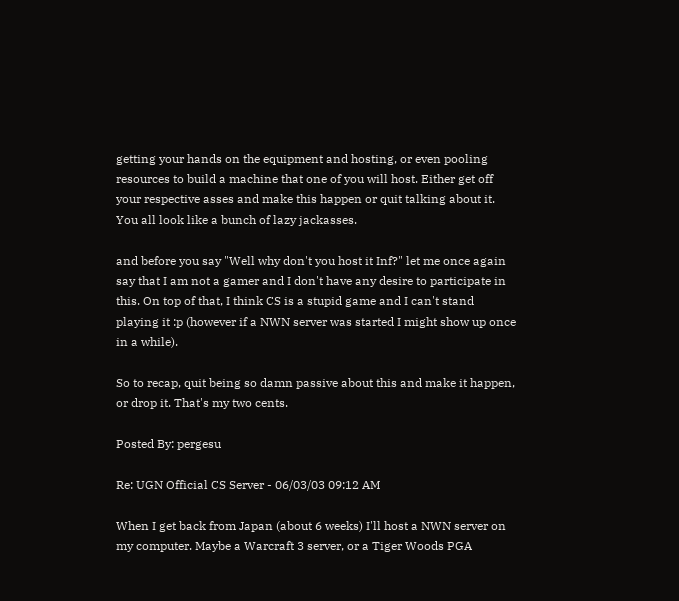getting your hands on the equipment and hosting, or even pooling resources to build a machine that one of you will host. Either get off your respective asses and make this happen or quit talking about it. You all look like a bunch of lazy jackasses.

and before you say "Well why don't you host it Inf?" let me once again say that I am not a gamer and I don't have any desire to participate in this. On top of that, I think CS is a stupid game and I can't stand playing it :p (however if a NWN server was started I might show up once in a while).

So to recap, quit being so damn passive about this and make it happen, or drop it. That's my two cents.

Posted By: pergesu

Re: UGN Official CS Server - 06/03/03 09:12 AM

When I get back from Japan (about 6 weeks) I'll host a NWN server on my computer. Maybe a Warcraft 3 server, or a Tiger Woods PGA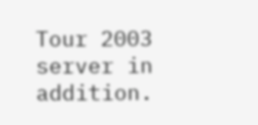Tour 2003 server in addition.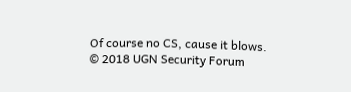Of course no CS, cause it blows.
© 2018 UGN Security Forum